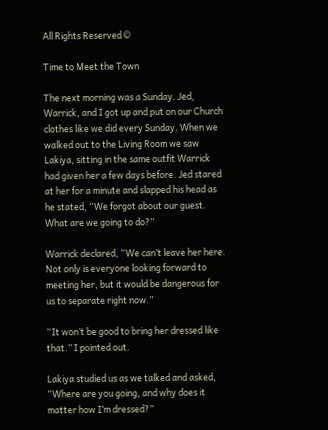All Rights Reserved ©

Time to Meet the Town

The next morning was a Sunday. Jed, Warrick, and I got up and put on our Church clothes like we did every Sunday. When we walked out to the Living Room we saw Lakiya, sitting in the same outfit Warrick had given her a few days before. Jed stared at her for a minute and slapped his head as he stated, “We forgot about our guest. What are we going to do?”

Warrick declared, “We can’t leave her here. Not only is everyone looking forward to meeting her, but it would be dangerous for us to separate right now.”

“It won’t be good to bring her dressed like that.” I pointed out.

Lakiya studied us as we talked and asked, “Where are you going, and why does it matter how I’m dressed?”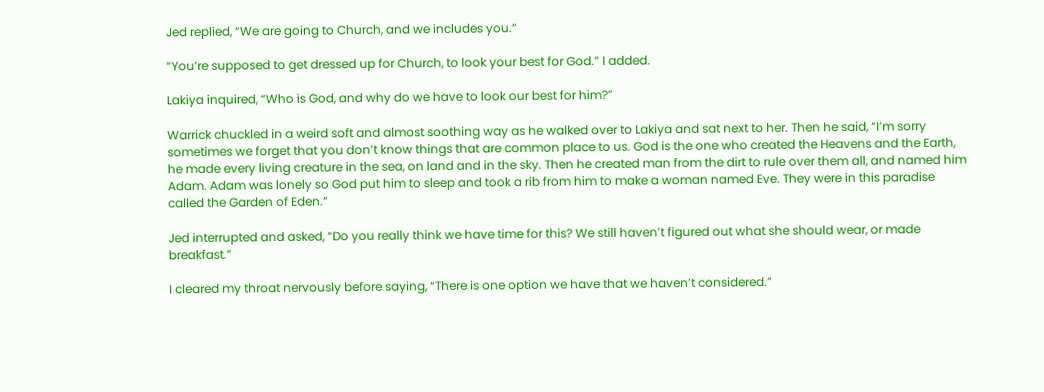Jed replied, “We are going to Church, and we includes you.”

“You’re supposed to get dressed up for Church, to look your best for God.” I added.

Lakiya inquired, “Who is God, and why do we have to look our best for him?”

Warrick chuckled in a weird soft and almost soothing way as he walked over to Lakiya and sat next to her. Then he said, “I’m sorry sometimes we forget that you don’t know things that are common place to us. God is the one who created the Heavens and the Earth, he made every living creature in the sea, on land and in the sky. Then he created man from the dirt to rule over them all, and named him Adam. Adam was lonely so God put him to sleep and took a rib from him to make a woman named Eve. They were in this paradise called the Garden of Eden.”

Jed interrupted and asked, “Do you really think we have time for this? We still haven’t figured out what she should wear, or made breakfast.”

I cleared my throat nervously before saying, “There is one option we have that we haven’t considered.”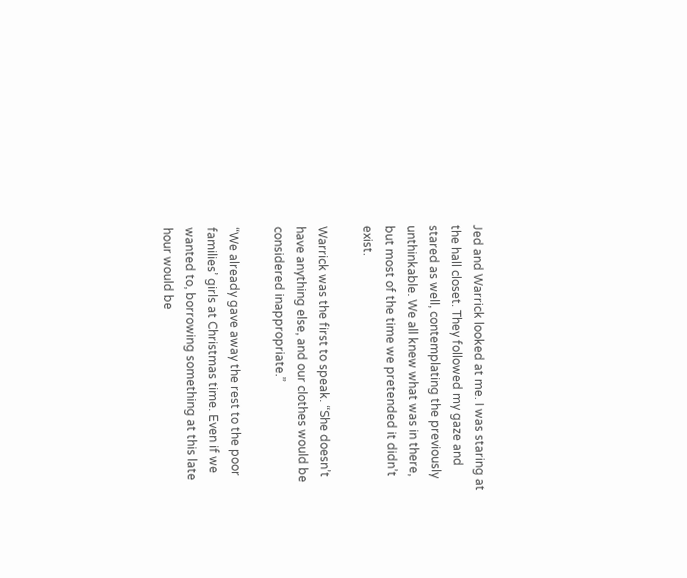Jed and Warrick looked at me. I was staring at the hall closet. They followed my gaze and stared as well, contemplating the previously unthinkable. We all knew what was in there, but most of the time we pretended it didn’t exist.

Warrick was the first to speak. “She doesn’t have anything else, and our clothes would be considered inappropriate.”

“We already gave away the rest to the poor families’ girls at Christmas time. Even if we wanted to, borrowing something at this late hour would be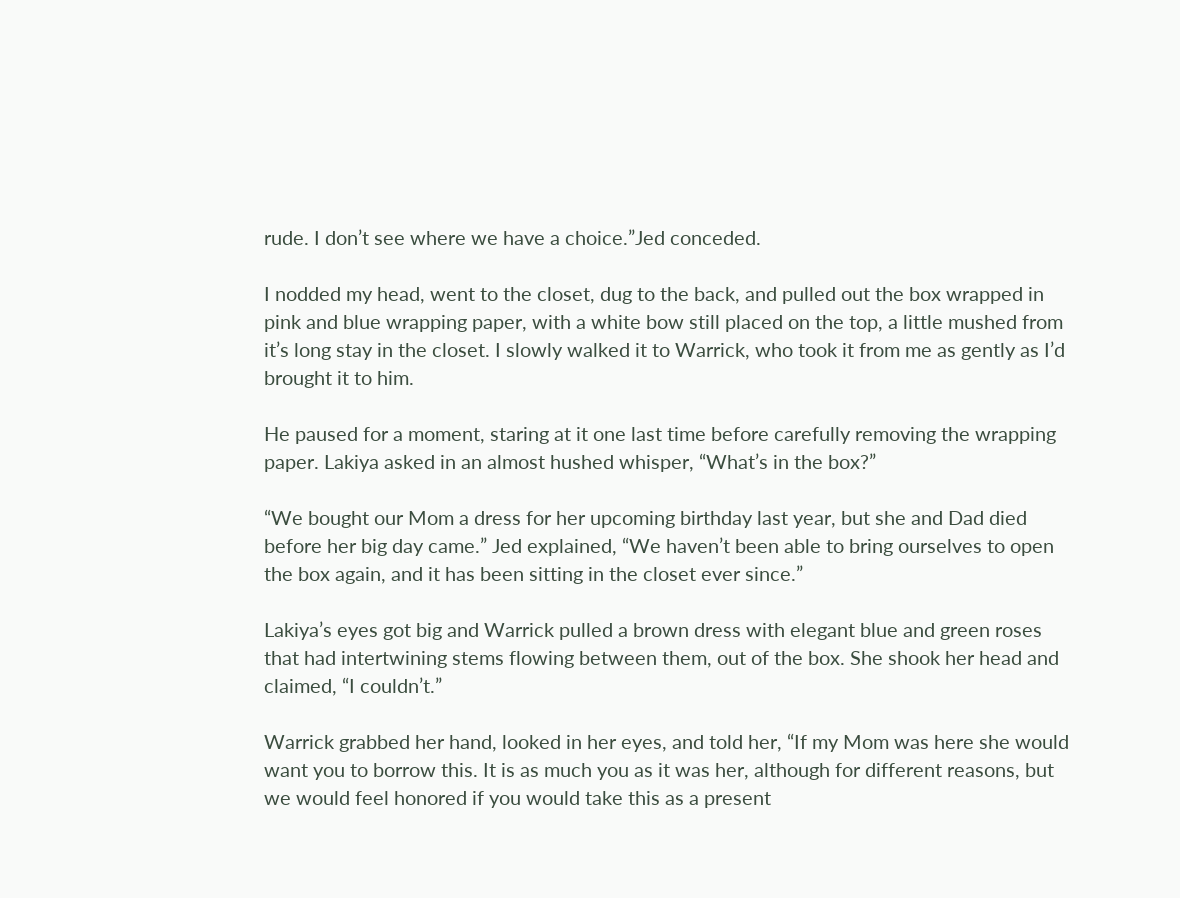rude. I don’t see where we have a choice.”Jed conceded.

I nodded my head, went to the closet, dug to the back, and pulled out the box wrapped in pink and blue wrapping paper, with a white bow still placed on the top, a little mushed from it’s long stay in the closet. I slowly walked it to Warrick, who took it from me as gently as I’d brought it to him.

He paused for a moment, staring at it one last time before carefully removing the wrapping paper. Lakiya asked in an almost hushed whisper, “What’s in the box?”

“We bought our Mom a dress for her upcoming birthday last year, but she and Dad died before her big day came.” Jed explained, “We haven’t been able to bring ourselves to open the box again, and it has been sitting in the closet ever since.”

Lakiya’s eyes got big and Warrick pulled a brown dress with elegant blue and green roses that had intertwining stems flowing between them, out of the box. She shook her head and claimed, “I couldn’t.”

Warrick grabbed her hand, looked in her eyes, and told her, “If my Mom was here she would want you to borrow this. It is as much you as it was her, although for different reasons, but we would feel honored if you would take this as a present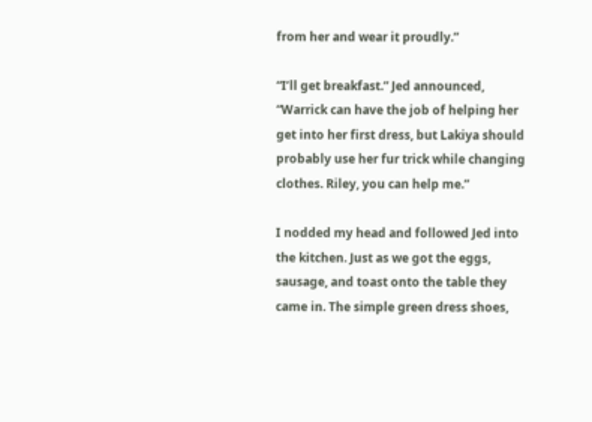from her and wear it proudly.”

“I’ll get breakfast.” Jed announced, “Warrick can have the job of helping her get into her first dress, but Lakiya should probably use her fur trick while changing clothes. Riley, you can help me.”

I nodded my head and followed Jed into the kitchen. Just as we got the eggs, sausage, and toast onto the table they came in. The simple green dress shoes,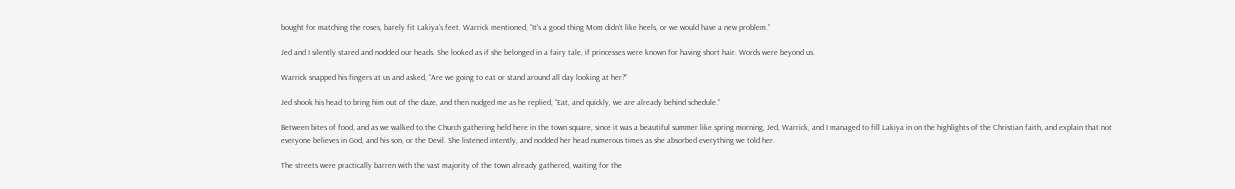bought for matching the roses, barely fit Lakiya’s feet. Warrick mentioned, “It’s a good thing Mom didn’t like heels, or we would have a new problem.”

Jed and I silently stared and nodded our heads. She looked as if she belonged in a fairy tale, if princesses were known for having short hair. Words were beyond us.

Warrick snapped his fingers at us and asked, “Are we going to eat or stand around all day looking at her?”

Jed shook his head to bring him out of the daze, and then nudged me as he replied, “Eat, and quickly, we are already behind schedule.”

Between bites of food, and as we walked to the Church gathering held here in the town square, since it was a beautiful summer like spring morning, Jed, Warrick, and I managed to fill Lakiya in on the highlights of the Christian faith, and explain that not everyone believes in God, and his son, or the Devil. She listened intently, and nodded her head numerous times as she absorbed everything we told her.

The streets were practically barren with the vast majority of the town already gathered, waiting for the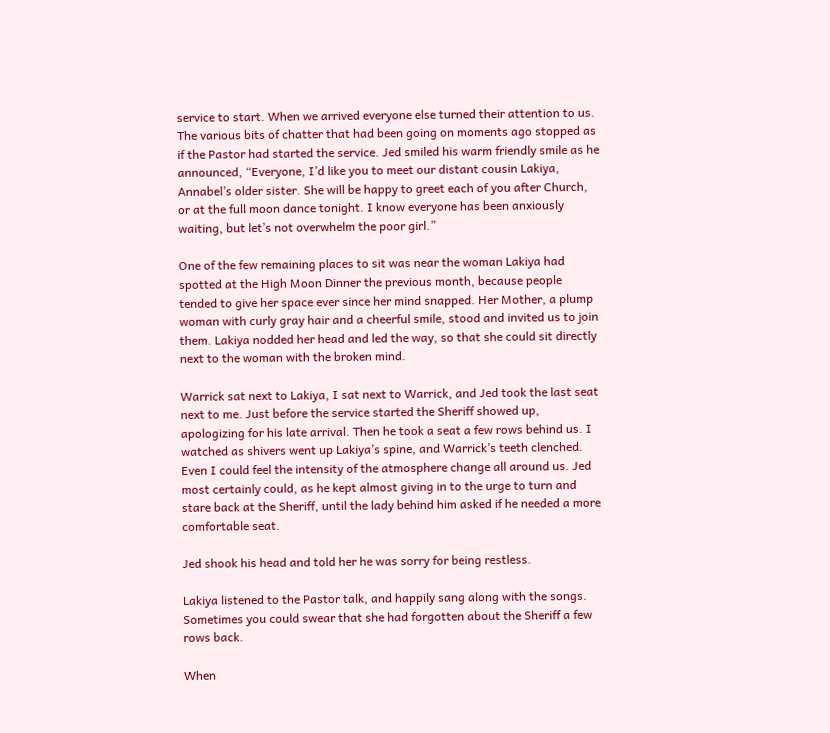service to start. When we arrived everyone else turned their attention to us. The various bits of chatter that had been going on moments ago stopped as if the Pastor had started the service. Jed smiled his warm friendly smile as he announced, “Everyone, I’d like you to meet our distant cousin Lakiya, Annabel’s older sister. She will be happy to greet each of you after Church, or at the full moon dance tonight. I know everyone has been anxiously waiting, but let’s not overwhelm the poor girl.”

One of the few remaining places to sit was near the woman Lakiya had spotted at the High Moon Dinner the previous month, because people tended to give her space ever since her mind snapped. Her Mother, a plump woman with curly gray hair and a cheerful smile, stood and invited us to join them. Lakiya nodded her head and led the way, so that she could sit directly next to the woman with the broken mind.

Warrick sat next to Lakiya, I sat next to Warrick, and Jed took the last seat next to me. Just before the service started the Sheriff showed up, apologizing for his late arrival. Then he took a seat a few rows behind us. I watched as shivers went up Lakiya’s spine, and Warrick’s teeth clenched. Even I could feel the intensity of the atmosphere change all around us. Jed most certainly could, as he kept almost giving in to the urge to turn and stare back at the Sheriff, until the lady behind him asked if he needed a more comfortable seat.

Jed shook his head and told her he was sorry for being restless.

Lakiya listened to the Pastor talk, and happily sang along with the songs. Sometimes you could swear that she had forgotten about the Sheriff a few rows back.

When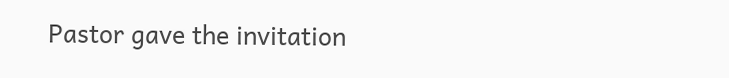Pastor gave the invitation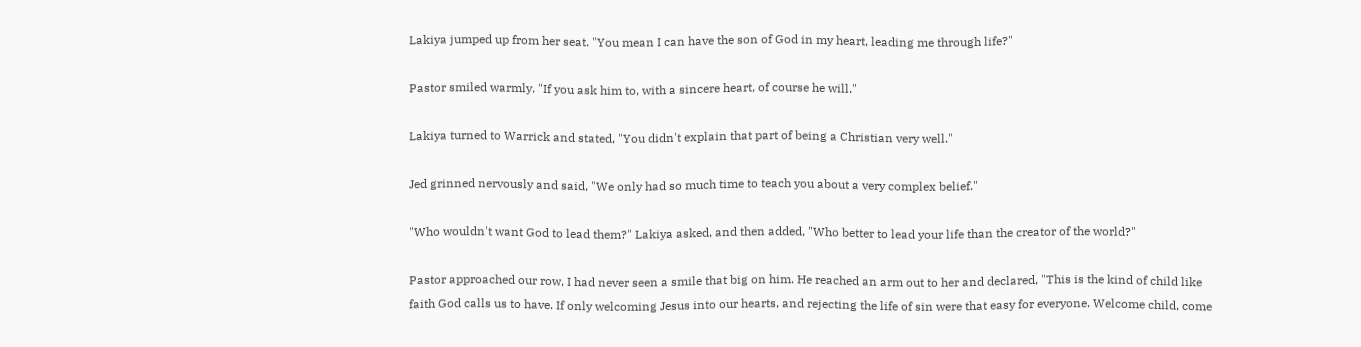Lakiya jumped up from her seat. "You mean I can have the son of God in my heart, leading me through life?"

Pastor smiled warmly. "If you ask him to, with a sincere heart, of course he will."

Lakiya turned to Warrick and stated, "You didn't explain that part of being a Christian very well."

Jed grinned nervously and said, "We only had so much time to teach you about a very complex belief."

"Who wouldn't want God to lead them?" Lakiya asked, and then added, "Who better to lead your life than the creator of the world?"

Pastor approached our row, I had never seen a smile that big on him. He reached an arm out to her and declared, "This is the kind of child like faith God calls us to have. If only welcoming Jesus into our hearts, and rejecting the life of sin were that easy for everyone. Welcome child, come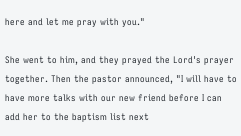here and let me pray with you."

She went to him, and they prayed the Lord's prayer together. Then the pastor announced, "I will have to have more talks with our new friend before I can add her to the baptism list next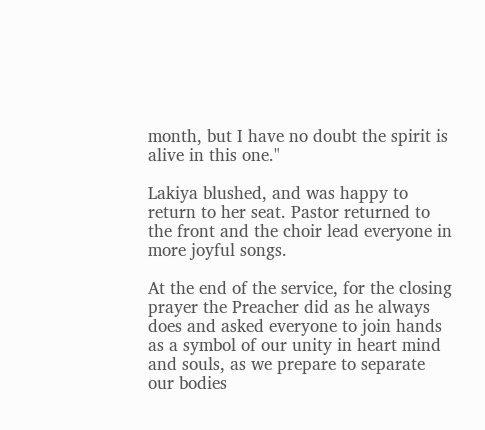month, but I have no doubt the spirit is alive in this one."

Lakiya blushed, and was happy to return to her seat. Pastor returned to the front and the choir lead everyone in more joyful songs.

At the end of the service, for the closing prayer the Preacher did as he always does and asked everyone to join hands as a symbol of our unity in heart mind and souls, as we prepare to separate our bodies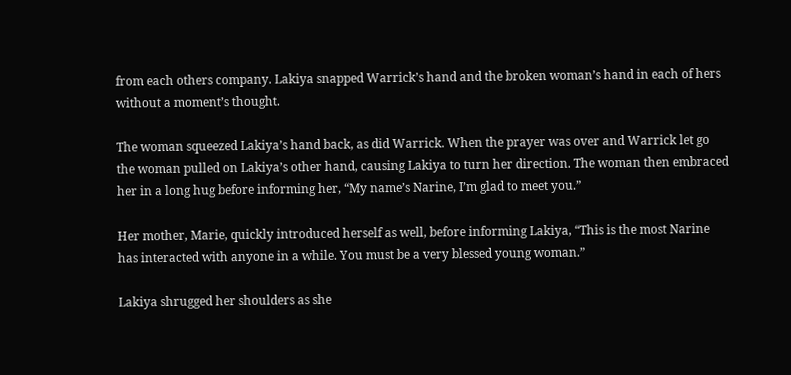from each others company. Lakiya snapped Warrick’s hand and the broken woman’s hand in each of hers without a moment’s thought.

The woman squeezed Lakiya’s hand back, as did Warrick. When the prayer was over and Warrick let go the woman pulled on Lakiya’s other hand, causing Lakiya to turn her direction. The woman then embraced her in a long hug before informing her, “My name’s Narine, I’m glad to meet you.”

Her mother, Marie, quickly introduced herself as well, before informing Lakiya, “This is the most Narine has interacted with anyone in a while. You must be a very blessed young woman.”

Lakiya shrugged her shoulders as she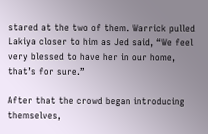stared at the two of them. Warrick pulled Lakiya closer to him as Jed said, “We feel very blessed to have her in our home, that’s for sure.”

After that the crowd began introducing themselves,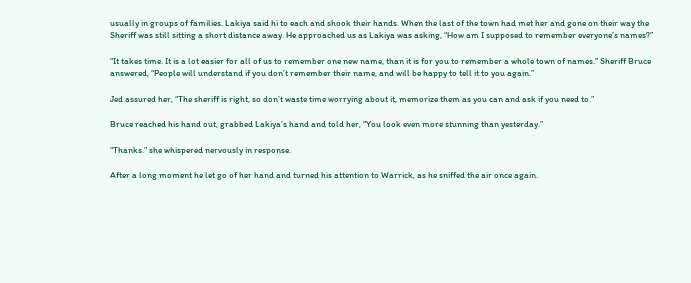usually in groups of families. Lakiya said hi to each and shook their hands. When the last of the town had met her and gone on their way the Sheriff was still sitting a short distance away. He approached us as Lakiya was asking, “How am I supposed to remember everyone’s names?”

“It takes time. It is a lot easier for all of us to remember one new name, than it is for you to remember a whole town of names.” Sheriff Bruce answered, “People will understand if you don’t remember their name, and will be happy to tell it to you again.”

Jed assured her, “The sheriff is right, so don’t waste time worrying about it, memorize them as you can and ask if you need to.”

Bruce reached his hand out, grabbed Lakiya’s hand and told her, “You look even more stunning than yesterday.”

“Thanks.” she whispered nervously in response.

After a long moment he let go of her hand and turned his attention to Warrick, as he sniffed the air once again.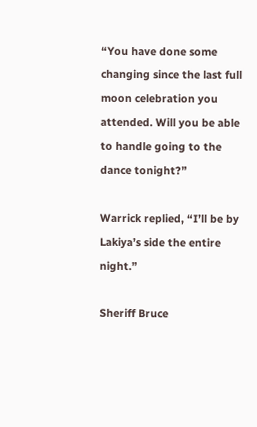“You have done some changing since the last full moon celebration you attended. Will you be able to handle going to the dance tonight?”

Warrick replied, “I’ll be by Lakiya’s side the entire night.”

Sheriff Bruce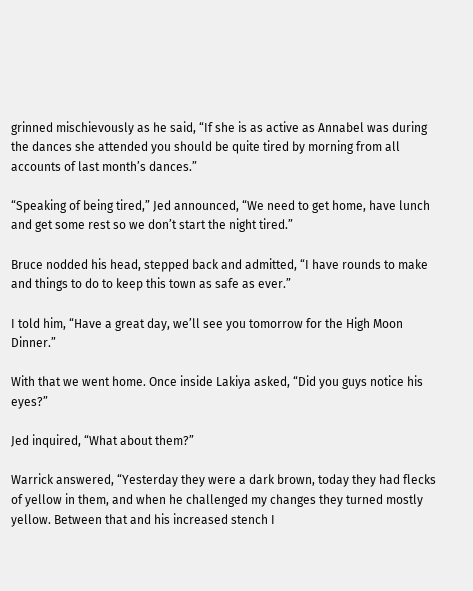grinned mischievously as he said, “If she is as active as Annabel was during the dances she attended you should be quite tired by morning from all accounts of last month’s dances.”

“Speaking of being tired,” Jed announced, “We need to get home, have lunch and get some rest so we don’t start the night tired.”

Bruce nodded his head, stepped back and admitted, “I have rounds to make and things to do to keep this town as safe as ever.”

I told him, “Have a great day, we’ll see you tomorrow for the High Moon Dinner.”

With that we went home. Once inside Lakiya asked, “Did you guys notice his eyes?”

Jed inquired, “What about them?”

Warrick answered, “Yesterday they were a dark brown, today they had flecks of yellow in them, and when he challenged my changes they turned mostly yellow. Between that and his increased stench I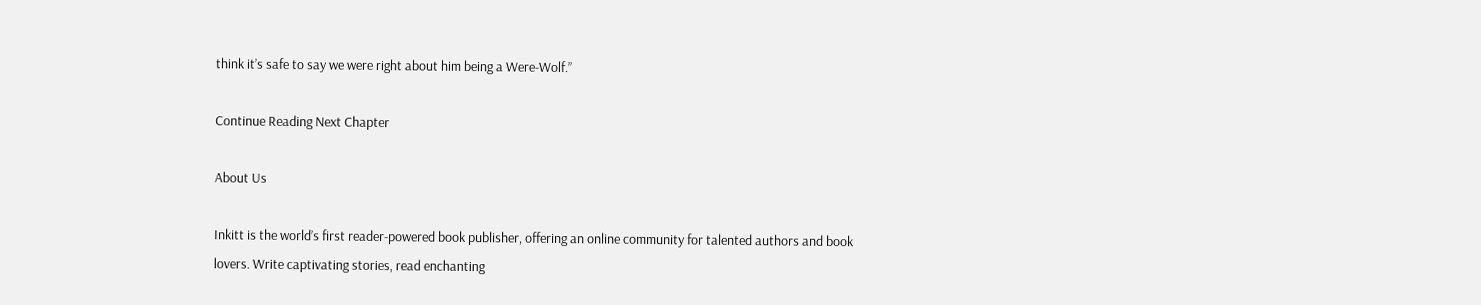think it’s safe to say we were right about him being a Were-Wolf.”

Continue Reading Next Chapter

About Us

Inkitt is the world’s first reader-powered book publisher, offering an online community for talented authors and book lovers. Write captivating stories, read enchanting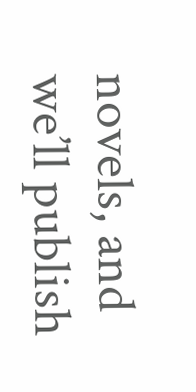novels, and we’ll publish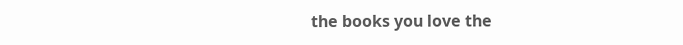the books you love the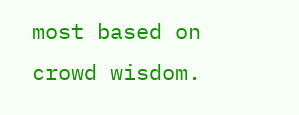most based on crowd wisdom.